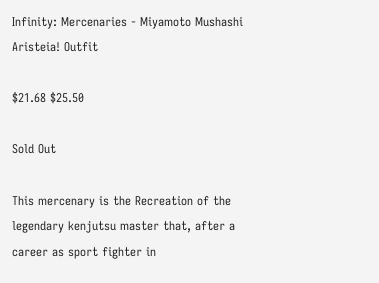Infinity: Mercenaries - Miyamoto Mushashi Aristeia! Outfit

$21.68 $25.50

Sold Out

This mercenary is the Recreation of the legendary kenjutsu master that, after a career as sport fighter in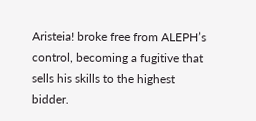Aristeia! broke free from ALEPH’s control, becoming a fugitive that sells his skills to the highest bidder.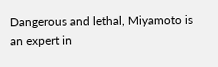Dangerous and lethal, Miyamoto is an expert in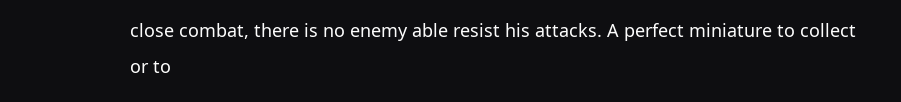close combat, there is no enemy able resist his attacks. A perfect miniature to collect or to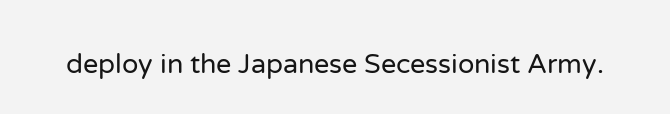deploy in the Japanese Secessionist Army.